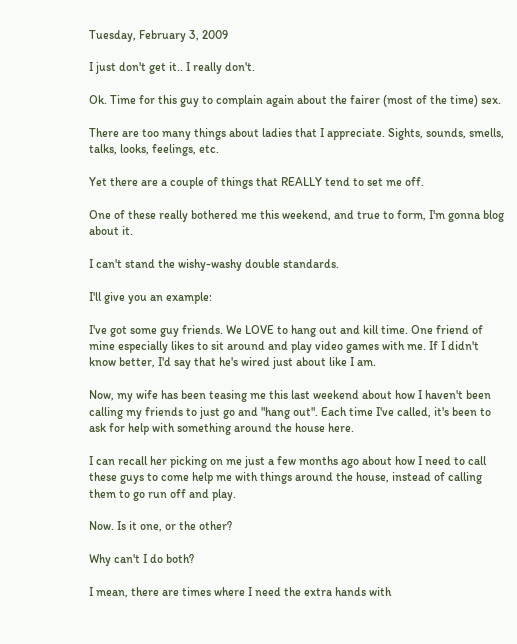Tuesday, February 3, 2009

I just don't get it.. I really don't.

Ok. Time for this guy to complain again about the fairer (most of the time) sex.

There are too many things about ladies that I appreciate. Sights, sounds, smells, talks, looks, feelings, etc.

Yet there are a couple of things that REALLY tend to set me off.

One of these really bothered me this weekend, and true to form, I'm gonna blog about it.

I can't stand the wishy-washy double standards.

I'll give you an example:

I've got some guy friends. We LOVE to hang out and kill time. One friend of mine especially likes to sit around and play video games with me. If I didn't know better, I'd say that he's wired just about like I am.

Now, my wife has been teasing me this last weekend about how I haven't been calling my friends to just go and "hang out". Each time I've called, it's been to ask for help with something around the house here.

I can recall her picking on me just a few months ago about how I need to call these guys to come help me with things around the house, instead of calling them to go run off and play.

Now. Is it one, or the other?

Why can't I do both?

I mean, there are times where I need the extra hands with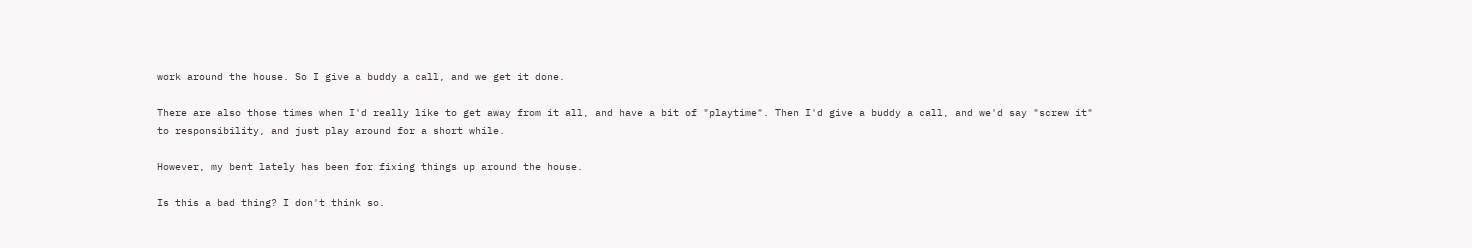work around the house. So I give a buddy a call, and we get it done.

There are also those times when I'd really like to get away from it all, and have a bit of "playtime". Then I'd give a buddy a call, and we'd say "screw it" to responsibility, and just play around for a short while.

However, my bent lately has been for fixing things up around the house.

Is this a bad thing? I don't think so.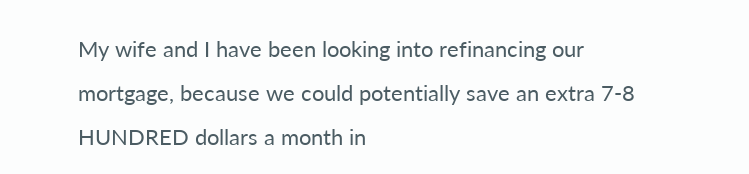My wife and I have been looking into refinancing our mortgage, because we could potentially save an extra 7-8 HUNDRED dollars a month in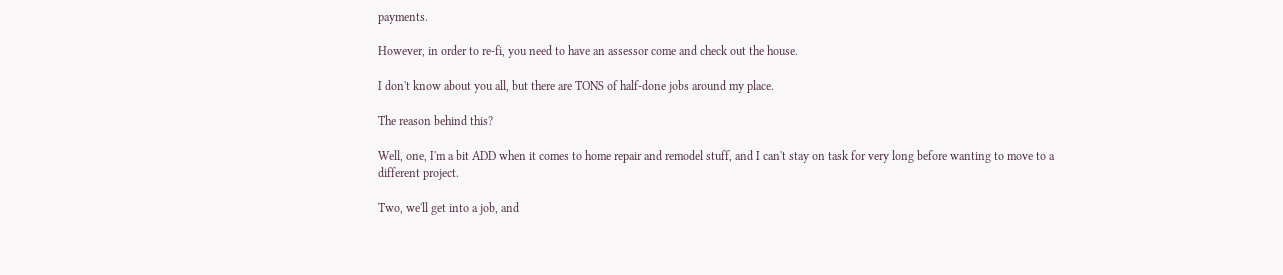payments.

However, in order to re-fi, you need to have an assessor come and check out the house.

I don't know about you all, but there are TONS of half-done jobs around my place.

The reason behind this?

Well, one, I'm a bit ADD when it comes to home repair and remodel stuff, and I can't stay on task for very long before wanting to move to a different project.

Two, we'll get into a job, and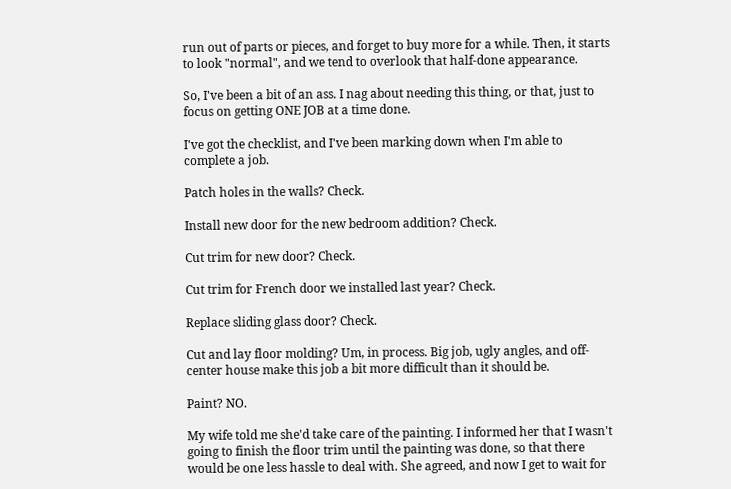run out of parts or pieces, and forget to buy more for a while. Then, it starts to look "normal", and we tend to overlook that half-done appearance.

So, I've been a bit of an ass. I nag about needing this thing, or that, just to focus on getting ONE JOB at a time done.

I've got the checklist, and I've been marking down when I'm able to complete a job.

Patch holes in the walls? Check.

Install new door for the new bedroom addition? Check.

Cut trim for new door? Check.

Cut trim for French door we installed last year? Check.

Replace sliding glass door? Check.

Cut and lay floor molding? Um, in process. Big job, ugly angles, and off-center house make this job a bit more difficult than it should be.

Paint? NO.

My wife told me she'd take care of the painting. I informed her that I wasn't going to finish the floor trim until the painting was done, so that there would be one less hassle to deal with. She agreed, and now I get to wait for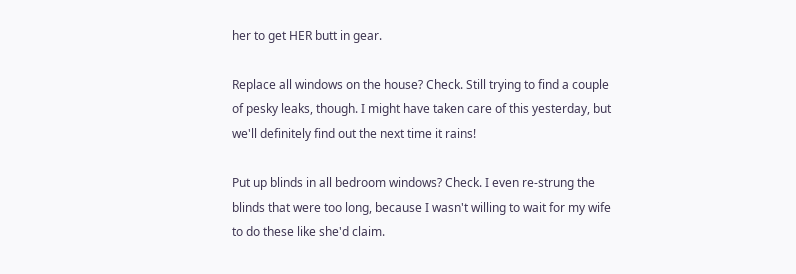her to get HER butt in gear.

Replace all windows on the house? Check. Still trying to find a couple of pesky leaks, though. I might have taken care of this yesterday, but we'll definitely find out the next time it rains!

Put up blinds in all bedroom windows? Check. I even re-strung the blinds that were too long, because I wasn't willing to wait for my wife to do these like she'd claim.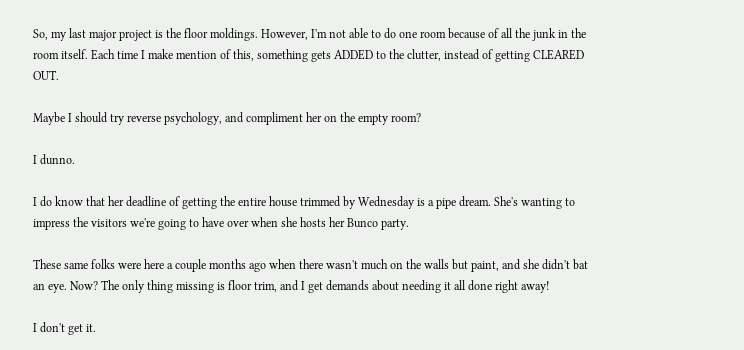So, my last major project is the floor moldings. However, I'm not able to do one room because of all the junk in the room itself. Each time I make mention of this, something gets ADDED to the clutter, instead of getting CLEARED OUT.

Maybe I should try reverse psychology, and compliment her on the empty room?

I dunno.

I do know that her deadline of getting the entire house trimmed by Wednesday is a pipe dream. She's wanting to impress the visitors we're going to have over when she hosts her Bunco party.

These same folks were here a couple months ago when there wasn't much on the walls but paint, and she didn't bat an eye. Now? The only thing missing is floor trim, and I get demands about needing it all done right away!

I don't get it.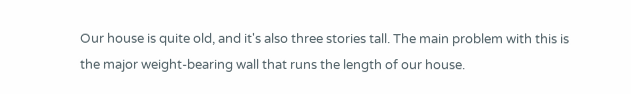Our house is quite old, and it's also three stories tall. The main problem with this is the major weight-bearing wall that runs the length of our house.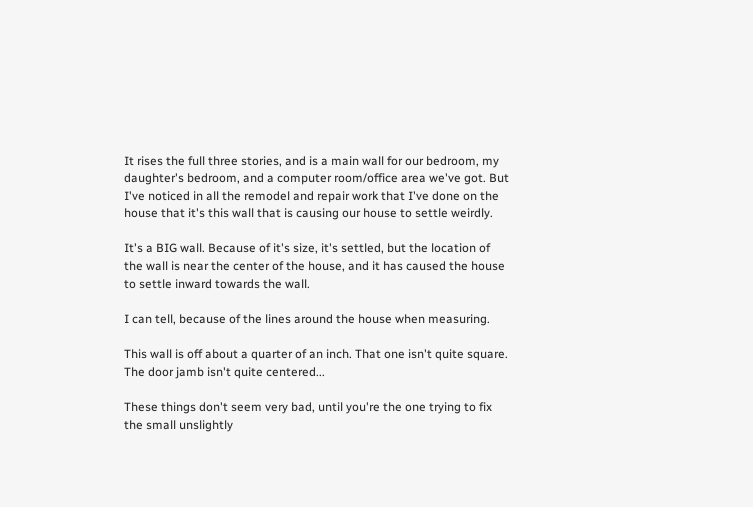It rises the full three stories, and is a main wall for our bedroom, my daughter's bedroom, and a computer room/office area we've got. But I've noticed in all the remodel and repair work that I've done on the house that it's this wall that is causing our house to settle weirdly.

It's a BIG wall. Because of it's size, it's settled, but the location of the wall is near the center of the house, and it has caused the house to settle inward towards the wall.

I can tell, because of the lines around the house when measuring.

This wall is off about a quarter of an inch. That one isn't quite square. The door jamb isn't quite centered...

These things don't seem very bad, until you're the one trying to fix the small unslightly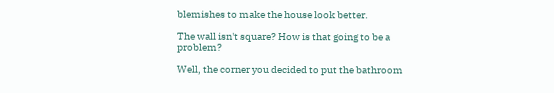blemishes to make the house look better.

The wall isn't square? How is that going to be a problem?

Well, the corner you decided to put the bathroom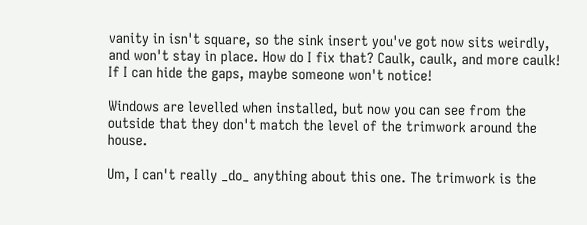vanity in isn't square, so the sink insert you've got now sits weirdly, and won't stay in place. How do I fix that? Caulk, caulk, and more caulk! If I can hide the gaps, maybe someone won't notice!

Windows are levelled when installed, but now you can see from the outside that they don't match the level of the trimwork around the house.

Um, I can't really _do_ anything about this one. The trimwork is the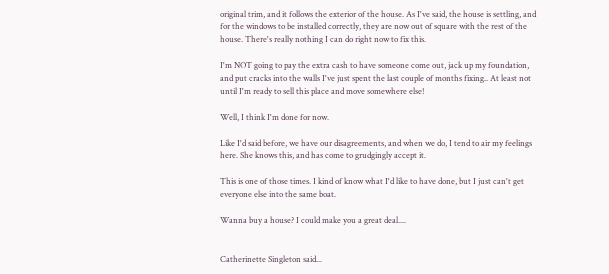original trim, and it follows the exterior of the house. As I've said, the house is settling, and for the windows to be installed correctly, they are now out of square with the rest of the house. There's really nothing I can do right now to fix this.

I'm NOT going to pay the extra cash to have someone come out, jack up my foundation, and put cracks into the walls I've just spent the last couple of months fixing.. At least not until I'm ready to sell this place and move somewhere else!

Well, I think I'm done for now.

Like I'd said before, we have our disagreements, and when we do, I tend to air my feelings here. She knows this, and has come to grudgingly accept it.

This is one of those times. I kind of know what I'd like to have done, but I just can't get everyone else into the same boat.

Wanna buy a house? I could make you a great deal....


Catherinette Singleton said...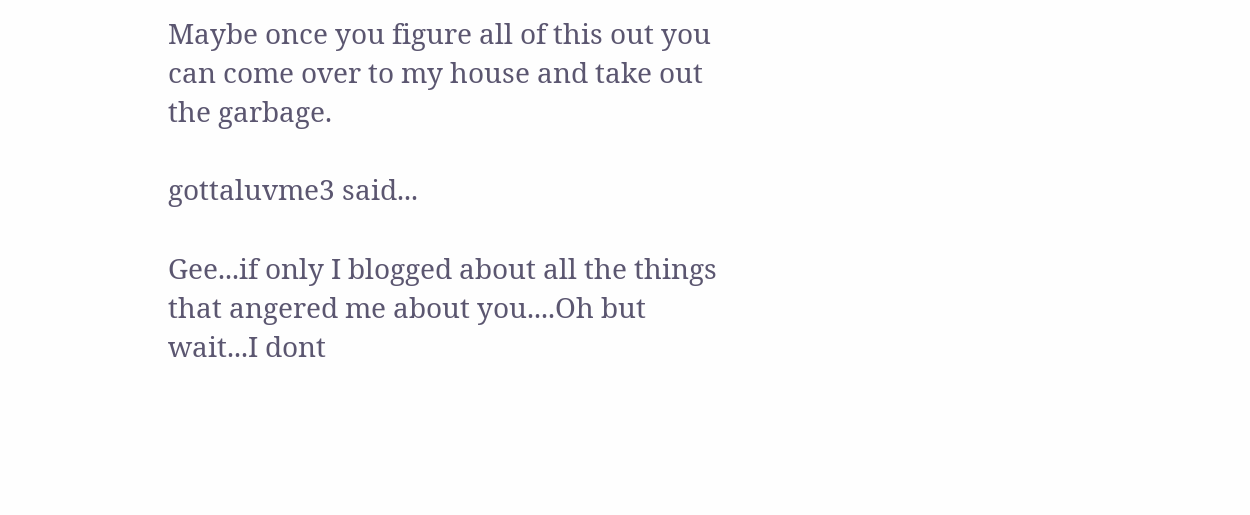Maybe once you figure all of this out you can come over to my house and take out the garbage.

gottaluvme3 said...

Gee...if only I blogged about all the things that angered me about you....Oh but wait...I dont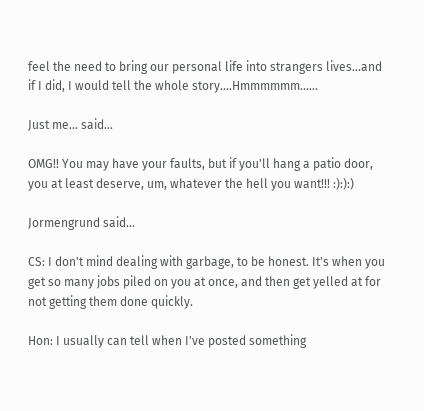feel the need to bring our personal life into strangers lives...and if I did, I would tell the whole story....Hmmmmmm......

Just me... said...

OMG!! You may have your faults, but if you'll hang a patio door, you at least deserve, um, whatever the hell you want!!! :):):)

Jormengrund said...

CS: I don't mind dealing with garbage, to be honest. It's when you get so many jobs piled on you at once, and then get yelled at for not getting them done quickly.

Hon: I usually can tell when I've posted something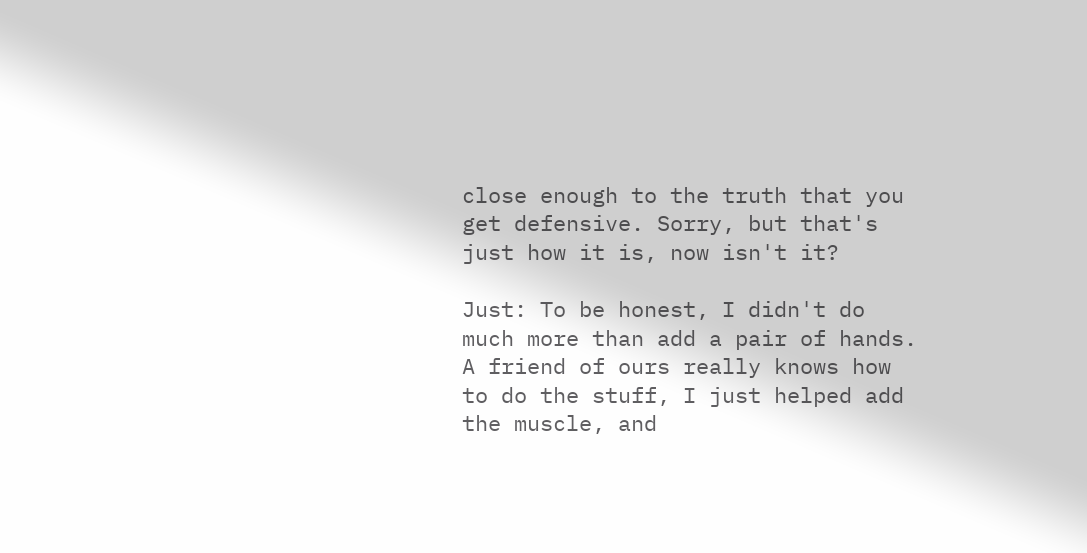close enough to the truth that you get defensive. Sorry, but that's just how it is, now isn't it?

Just: To be honest, I didn't do much more than add a pair of hands. A friend of ours really knows how to do the stuff, I just helped add the muscle, and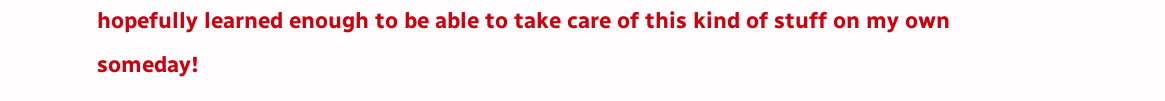hopefully learned enough to be able to take care of this kind of stuff on my own someday!